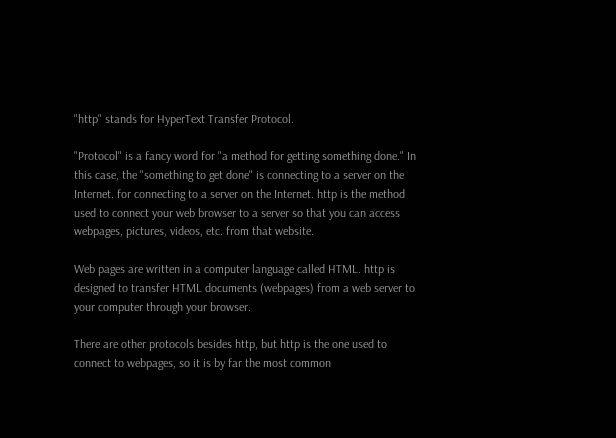"http" stands for HyperText Transfer Protocol.

"Protocol" is a fancy word for "a method for getting something done." In this case, the "something to get done" is connecting to a server on the Internet. for connecting to a server on the Internet. http is the method used to connect your web browser to a server so that you can access webpages, pictures, videos, etc. from that website.

Web pages are written in a computer language called HTML. http is designed to transfer HTML documents (webpages) from a web server to your computer through your browser.

There are other protocols besides http, but http is the one used to connect to webpages, so it is by far the most common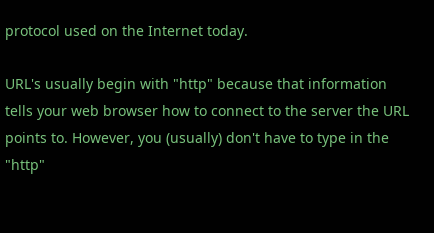protocol used on the Internet today.

URL's usually begin with "http" because that information tells your web browser how to connect to the server the URL points to. However, you (usually) don't have to type in the "http"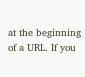at the beginning of a URL. If you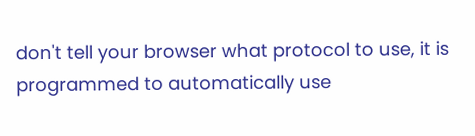don't tell your browser what protocol to use, it is programmed to automatically use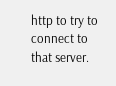http to try to connect to that server.